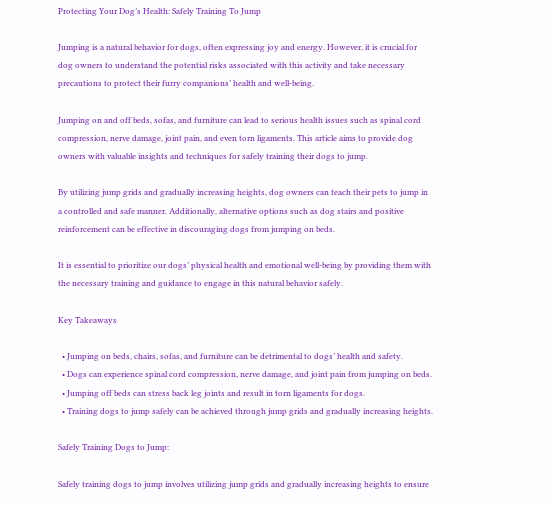Protecting Your Dog’s Health: Safely Training To Jump

Jumping is a natural behavior for dogs, often expressing joy and energy. However, it is crucial for dog owners to understand the potential risks associated with this activity and take necessary precautions to protect their furry companions’ health and well-being.

Jumping on and off beds, sofas, and furniture can lead to serious health issues such as spinal cord compression, nerve damage, joint pain, and even torn ligaments. This article aims to provide dog owners with valuable insights and techniques for safely training their dogs to jump.

By utilizing jump grids and gradually increasing heights, dog owners can teach their pets to jump in a controlled and safe manner. Additionally, alternative options such as dog stairs and positive reinforcement can be effective in discouraging dogs from jumping on beds.

It is essential to prioritize our dogs’ physical health and emotional well-being by providing them with the necessary training and guidance to engage in this natural behavior safely.

Key Takeaways

  • Jumping on beds, chairs, sofas, and furniture can be detrimental to dogs’ health and safety.
  • Dogs can experience spinal cord compression, nerve damage, and joint pain from jumping on beds.
  • Jumping off beds can stress back leg joints and result in torn ligaments for dogs.
  • Training dogs to jump safely can be achieved through jump grids and gradually increasing heights.

Safely Training Dogs to Jump:

Safely training dogs to jump involves utilizing jump grids and gradually increasing heights to ensure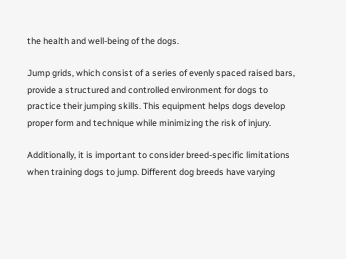the health and well-being of the dogs.

Jump grids, which consist of a series of evenly spaced raised bars, provide a structured and controlled environment for dogs to practice their jumping skills. This equipment helps dogs develop proper form and technique while minimizing the risk of injury.

Additionally, it is important to consider breed-specific limitations when training dogs to jump. Different dog breeds have varying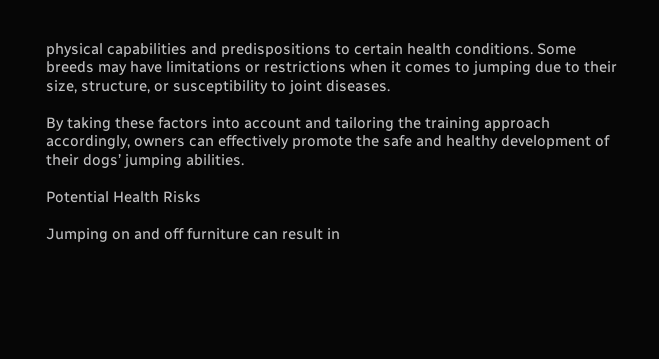physical capabilities and predispositions to certain health conditions. Some breeds may have limitations or restrictions when it comes to jumping due to their size, structure, or susceptibility to joint diseases.

By taking these factors into account and tailoring the training approach accordingly, owners can effectively promote the safe and healthy development of their dogs’ jumping abilities.

Potential Health Risks

Jumping on and off furniture can result in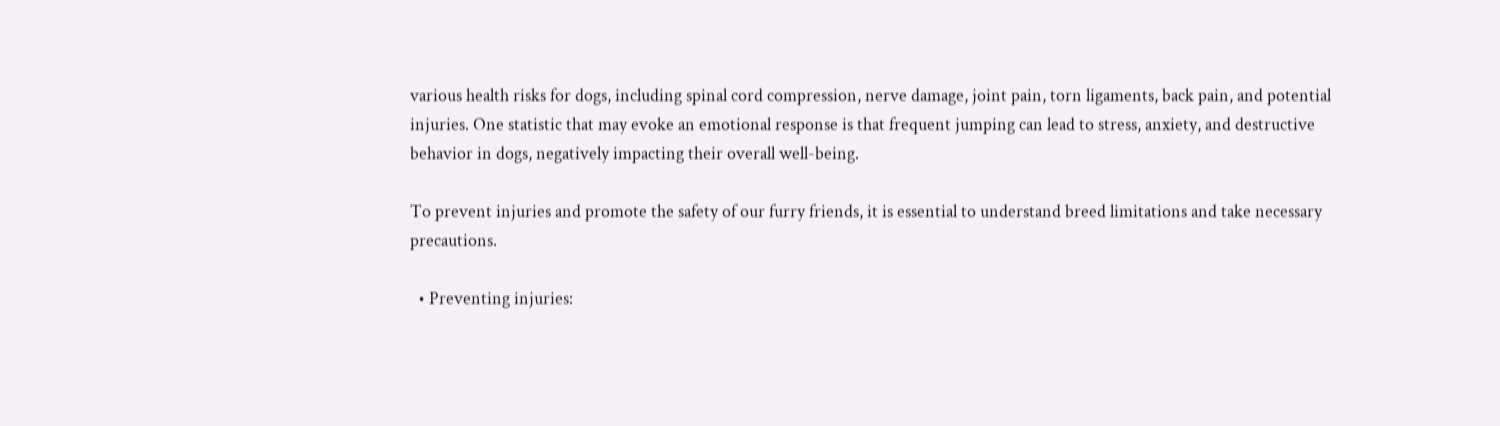various health risks for dogs, including spinal cord compression, nerve damage, joint pain, torn ligaments, back pain, and potential injuries. One statistic that may evoke an emotional response is that frequent jumping can lead to stress, anxiety, and destructive behavior in dogs, negatively impacting their overall well-being.

To prevent injuries and promote the safety of our furry friends, it is essential to understand breed limitations and take necessary precautions.

  • Preventing injuries: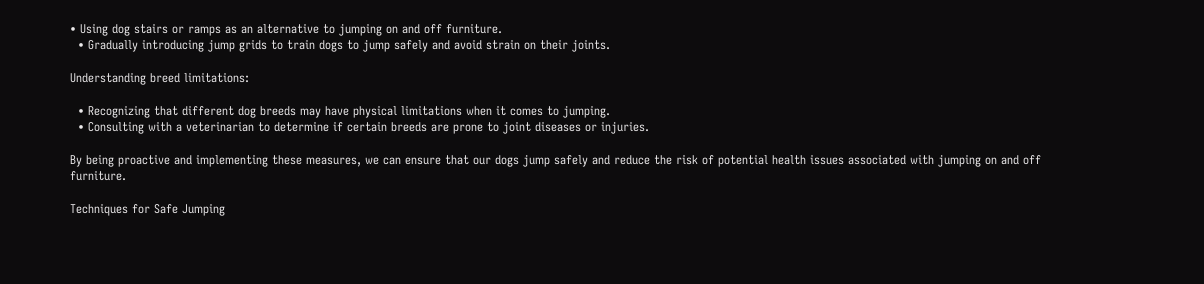• Using dog stairs or ramps as an alternative to jumping on and off furniture.
  • Gradually introducing jump grids to train dogs to jump safely and avoid strain on their joints.

Understanding breed limitations:

  • Recognizing that different dog breeds may have physical limitations when it comes to jumping.
  • Consulting with a veterinarian to determine if certain breeds are prone to joint diseases or injuries.

By being proactive and implementing these measures, we can ensure that our dogs jump safely and reduce the risk of potential health issues associated with jumping on and off furniture.

Techniques for Safe Jumping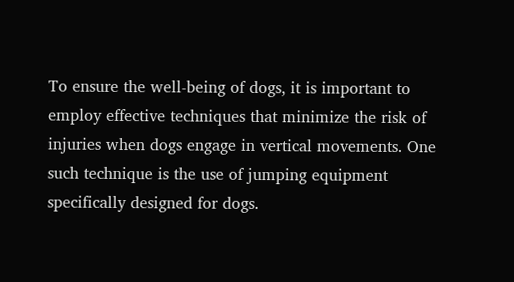To ensure the well-being of dogs, it is important to employ effective techniques that minimize the risk of injuries when dogs engage in vertical movements. One such technique is the use of jumping equipment specifically designed for dogs.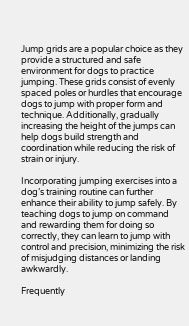Jump grids are a popular choice as they provide a structured and safe environment for dogs to practice jumping. These grids consist of evenly spaced poles or hurdles that encourage dogs to jump with proper form and technique. Additionally, gradually increasing the height of the jumps can help dogs build strength and coordination while reducing the risk of strain or injury.

Incorporating jumping exercises into a dog’s training routine can further enhance their ability to jump safely. By teaching dogs to jump on command and rewarding them for doing so correctly, they can learn to jump with control and precision, minimizing the risk of misjudging distances or landing awkwardly.

Frequently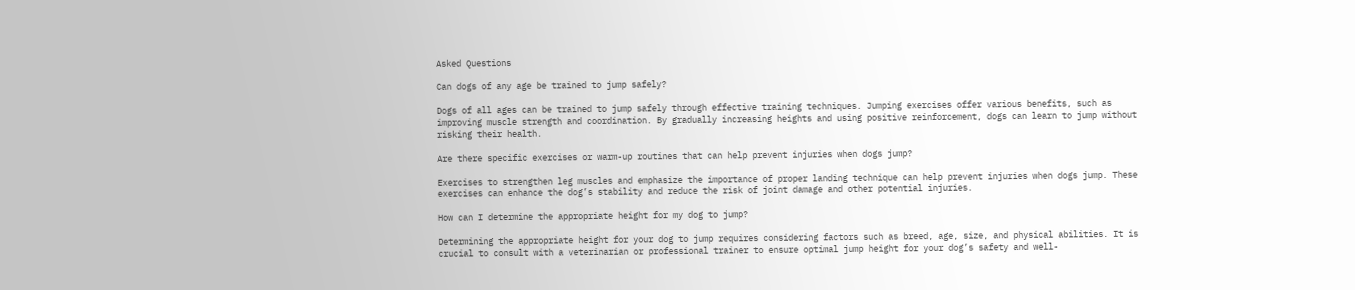Asked Questions

Can dogs of any age be trained to jump safely?

Dogs of all ages can be trained to jump safely through effective training techniques. Jumping exercises offer various benefits, such as improving muscle strength and coordination. By gradually increasing heights and using positive reinforcement, dogs can learn to jump without risking their health.

Are there specific exercises or warm-up routines that can help prevent injuries when dogs jump?

Exercises to strengthen leg muscles and emphasize the importance of proper landing technique can help prevent injuries when dogs jump. These exercises can enhance the dog’s stability and reduce the risk of joint damage and other potential injuries.

How can I determine the appropriate height for my dog to jump?

Determining the appropriate height for your dog to jump requires considering factors such as breed, age, size, and physical abilities. It is crucial to consult with a veterinarian or professional trainer to ensure optimal jump height for your dog’s safety and well-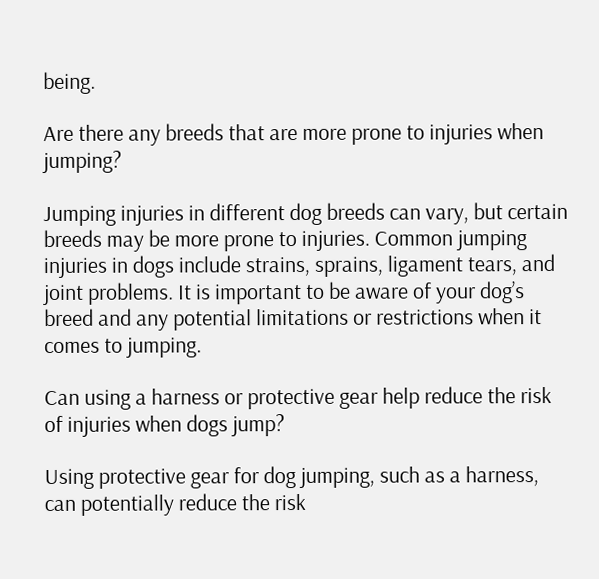being.

Are there any breeds that are more prone to injuries when jumping?

Jumping injuries in different dog breeds can vary, but certain breeds may be more prone to injuries. Common jumping injuries in dogs include strains, sprains, ligament tears, and joint problems. It is important to be aware of your dog’s breed and any potential limitations or restrictions when it comes to jumping.

Can using a harness or protective gear help reduce the risk of injuries when dogs jump?

Using protective gear for dog jumping, such as a harness, can potentially reduce the risk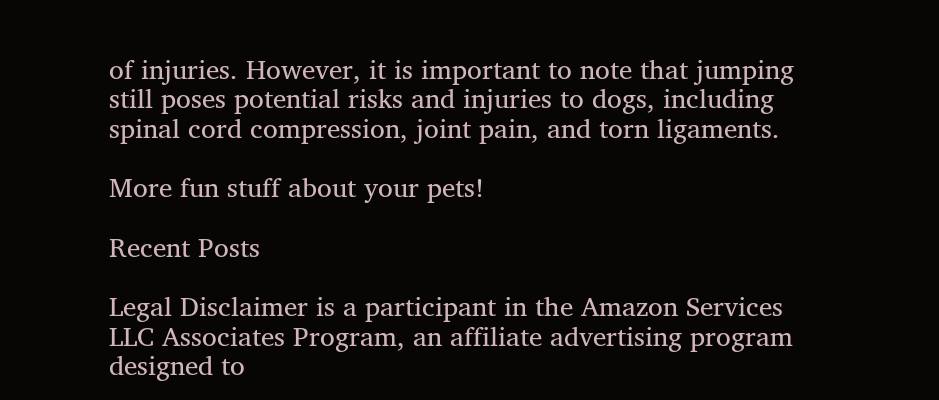of injuries. However, it is important to note that jumping still poses potential risks and injuries to dogs, including spinal cord compression, joint pain, and torn ligaments.

More fun stuff about your pets!

Recent Posts

Legal Disclaimer is a participant in the Amazon Services LLC Associates Program, an affiliate advertising program designed to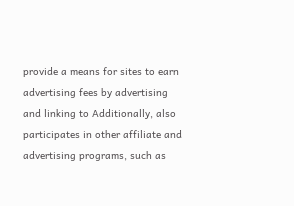provide a means for sites to earn advertising fees by advertising and linking to Additionally, also participates in other affiliate and advertising programs, such as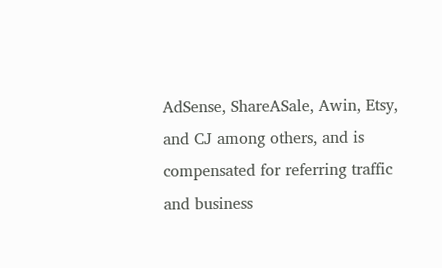AdSense, ShareASale, Awin, Etsy, and CJ among others, and is compensated for referring traffic and business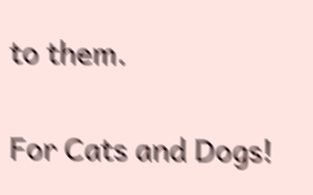to them.

For Cats and Dogs!